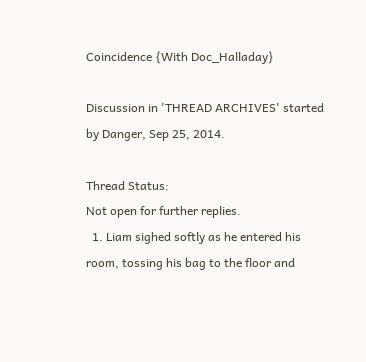Coincidence {With Doc_Halladay}

Discussion in 'THREAD ARCHIVES' started by Danger, Sep 25, 2014.

Thread Status:
Not open for further replies.
  1. Liam sighed softly as he entered his room, tossing his bag to the floor and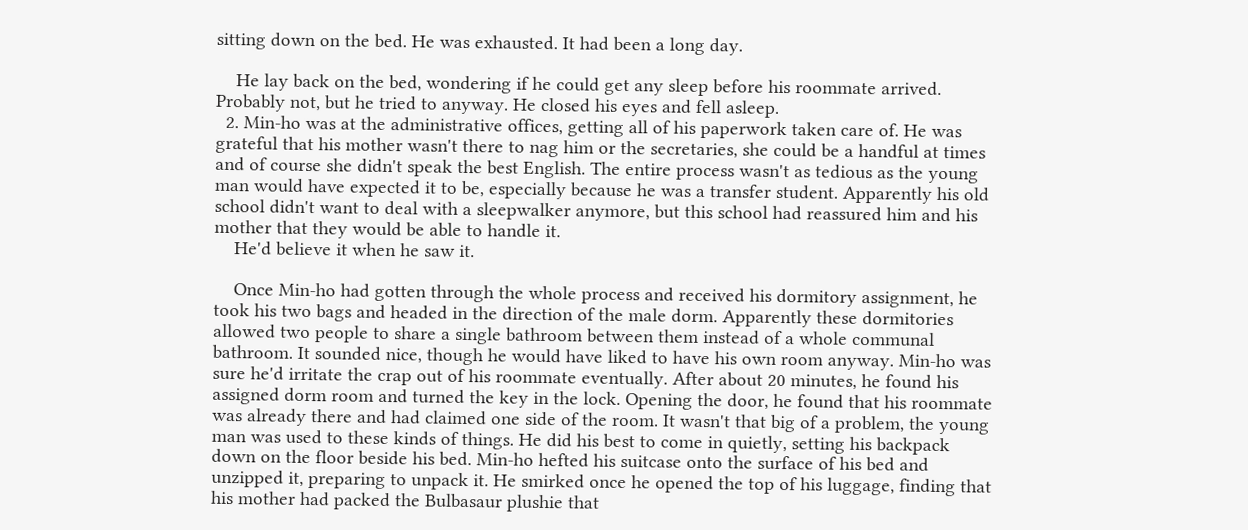sitting down on the bed. He was exhausted. It had been a long day.

    He lay back on the bed, wondering if he could get any sleep before his roommate arrived. Probably not, but he tried to anyway. He closed his eyes and fell asleep.
  2. Min-ho was at the administrative offices, getting all of his paperwork taken care of. He was grateful that his mother wasn't there to nag him or the secretaries, she could be a handful at times and of course she didn't speak the best English. The entire process wasn't as tedious as the young man would have expected it to be, especially because he was a transfer student. Apparently his old school didn't want to deal with a sleepwalker anymore, but this school had reassured him and his mother that they would be able to handle it.
    He'd believe it when he saw it.

    Once Min-ho had gotten through the whole process and received his dormitory assignment, he took his two bags and headed in the direction of the male dorm. Apparently these dormitories allowed two people to share a single bathroom between them instead of a whole communal bathroom. It sounded nice, though he would have liked to have his own room anyway. Min-ho was sure he'd irritate the crap out of his roommate eventually. After about 20 minutes, he found his assigned dorm room and turned the key in the lock. Opening the door, he found that his roommate was already there and had claimed one side of the room. It wasn't that big of a problem, the young man was used to these kinds of things. He did his best to come in quietly, setting his backpack down on the floor beside his bed. Min-ho hefted his suitcase onto the surface of his bed and unzipped it, preparing to unpack it. He smirked once he opened the top of his luggage, finding that his mother had packed the Bulbasaur plushie that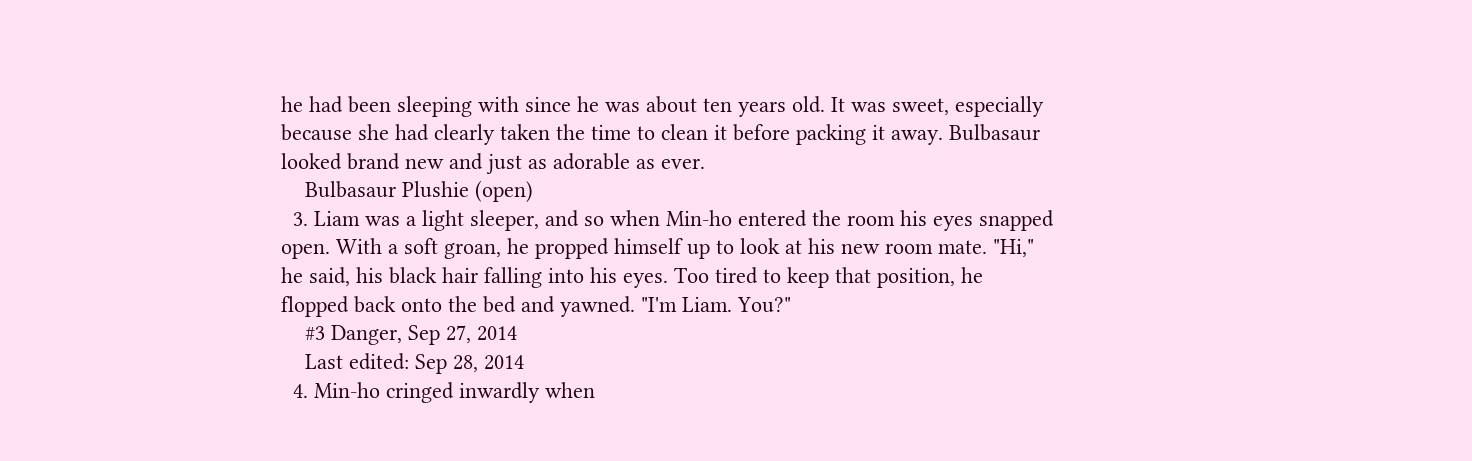he had been sleeping with since he was about ten years old. It was sweet, especially because she had clearly taken the time to clean it before packing it away. Bulbasaur looked brand new and just as adorable as ever.
    Bulbasaur Plushie (open)
  3. Liam was a light sleeper, and so when Min-ho entered the room his eyes snapped open. With a soft groan, he propped himself up to look at his new room mate. "Hi," he said, his black hair falling into his eyes. Too tired to keep that position, he flopped back onto the bed and yawned. "I'm Liam. You?"
    #3 Danger, Sep 27, 2014
    Last edited: Sep 28, 2014
  4. Min-ho cringed inwardly when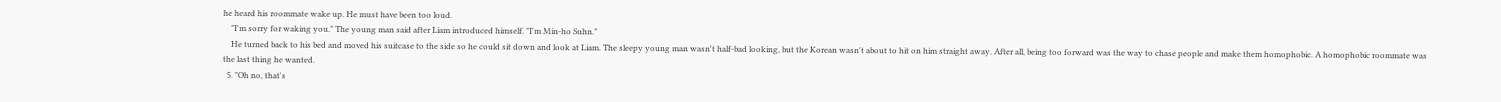he heard his roommate wake up. He must have been too loud.
    "I'm sorry for waking you." The young man said after Liam introduced himself. "I'm Min-ho Suhn."
    He turned back to his bed and moved his suitcase to the side so he could sit down and look at Liam. The sleepy young man wasn't half-bad looking, but the Korean wasn't about to hit on him straight away. After all, being too forward was the way to chase people and make them homophobic. A homophobic roommate was the last thing he wanted.
  5. "Oh no, that's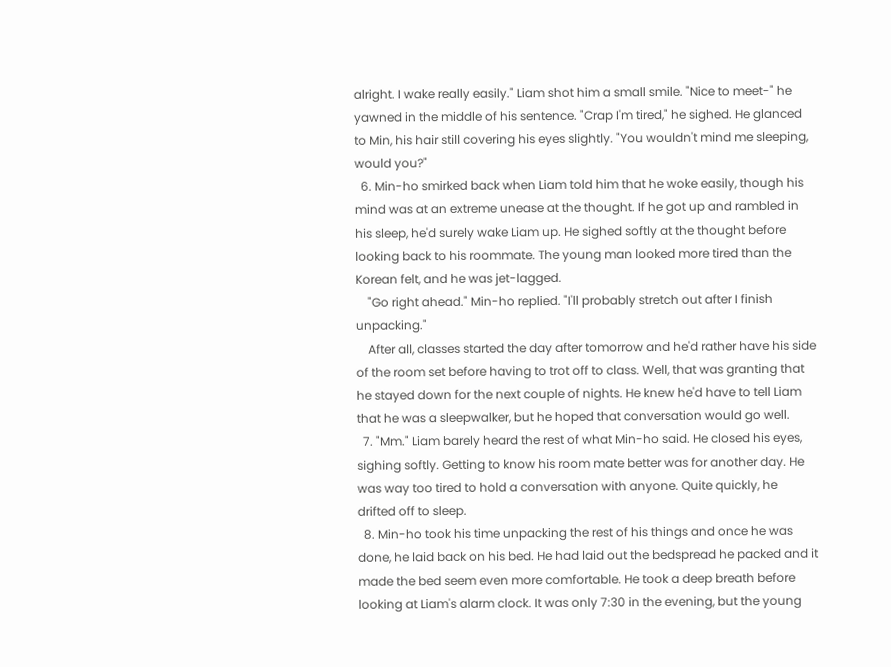alright. I wake really easily." Liam shot him a small smile. "Nice to meet-" he yawned in the middle of his sentence. "Crap I'm tired," he sighed. He glanced to Min, his hair still covering his eyes slightly. "You wouldn't mind me sleeping, would you?"
  6. Min-ho smirked back when Liam told him that he woke easily, though his mind was at an extreme unease at the thought. If he got up and rambled in his sleep, he'd surely wake Liam up. He sighed softly at the thought before looking back to his roommate. The young man looked more tired than the Korean felt, and he was jet-lagged.
    "Go right ahead." Min-ho replied. "I'll probably stretch out after I finish unpacking."
    After all, classes started the day after tomorrow and he'd rather have his side of the room set before having to trot off to class. Well, that was granting that he stayed down for the next couple of nights. He knew he'd have to tell Liam that he was a sleepwalker, but he hoped that conversation would go well.
  7. "Mm." Liam barely heard the rest of what Min-ho said. He closed his eyes, sighing softly. Getting to know his room mate better was for another day. He was way too tired to hold a conversation with anyone. Quite quickly, he drifted off to sleep.
  8. Min-ho took his time unpacking the rest of his things and once he was done, he laid back on his bed. He had laid out the bedspread he packed and it made the bed seem even more comfortable. He took a deep breath before looking at Liam's alarm clock. It was only 7:30 in the evening, but the young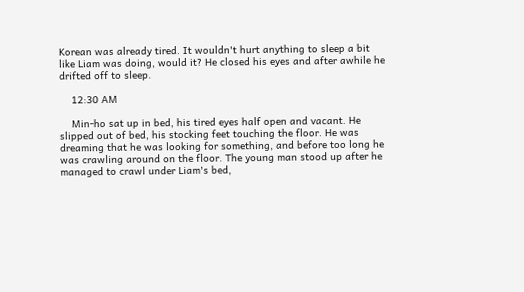Korean was already tired. It wouldn't hurt anything to sleep a bit like Liam was doing, would it? He closed his eyes and after awhile he drifted off to sleep.

    12:30 AM

    Min-ho sat up in bed, his tired eyes half open and vacant. He slipped out of bed, his stocking feet touching the floor. He was dreaming that he was looking for something, and before too long he was crawling around on the floor. The young man stood up after he managed to crawl under Liam's bed,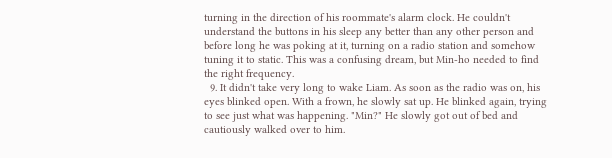turning in the direction of his roommate's alarm clock. He couldn't understand the buttons in his sleep any better than any other person and before long he was poking at it, turning on a radio station and somehow tuning it to static. This was a confusing dream, but Min-ho needed to find the right frequency.
  9. It didn't take very long to wake Liam. As soon as the radio was on, his eyes blinked open. With a frown, he slowly sat up. He blinked again, trying to see just what was happening. "Min?" He slowly got out of bed and cautiously walked over to him.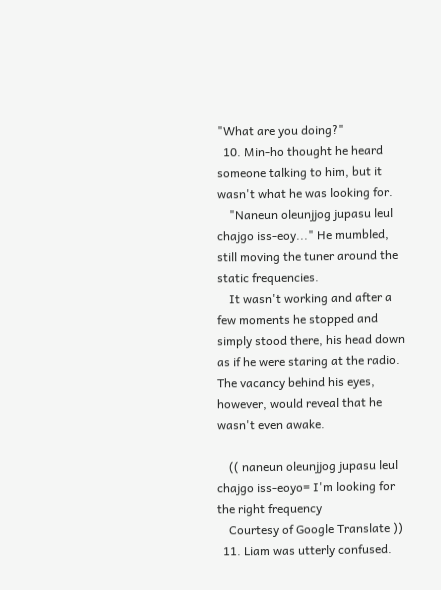"What are you doing?"
  10. Min-ho thought he heard someone talking to him, but it wasn't what he was looking for.
    "Naneun oleunjjog jupasu leul chajgo iss-eoy..." He mumbled, still moving the tuner around the static frequencies.
    It wasn't working and after a few moments he stopped and simply stood there, his head down as if he were staring at the radio. The vacancy behind his eyes, however, would reveal that he wasn't even awake.

    (( naneun oleunjjog jupasu leul chajgo iss-eoyo= I'm looking for the right frequency
    Courtesy of Google Translate ))
  11. Liam was utterly confused.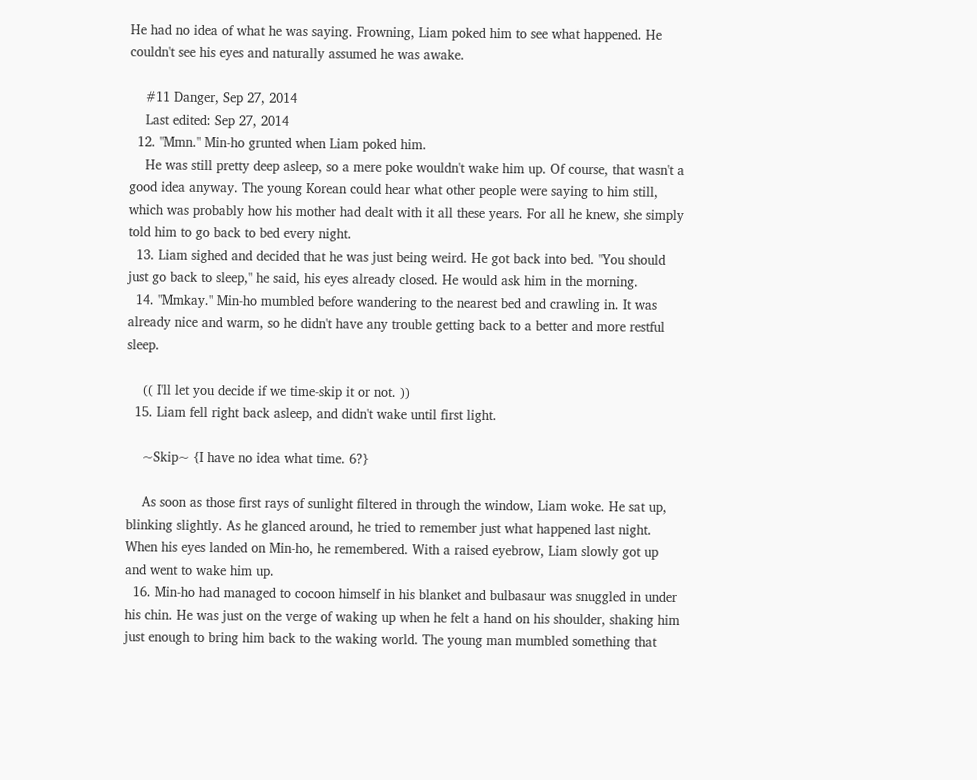He had no idea of what he was saying. Frowning, Liam poked him to see what happened. He couldn't see his eyes and naturally assumed he was awake.

    #11 Danger, Sep 27, 2014
    Last edited: Sep 27, 2014
  12. "Mmn." Min-ho grunted when Liam poked him.
    He was still pretty deep asleep, so a mere poke wouldn't wake him up. Of course, that wasn't a good idea anyway. The young Korean could hear what other people were saying to him still, which was probably how his mother had dealt with it all these years. For all he knew, she simply told him to go back to bed every night.
  13. Liam sighed and decided that he was just being weird. He got back into bed. "You should just go back to sleep," he said, his eyes already closed. He would ask him in the morning.
  14. "Mmkay." Min-ho mumbled before wandering to the nearest bed and crawling in. It was already nice and warm, so he didn't have any trouble getting back to a better and more restful sleep.

    (( I'll let you decide if we time-skip it or not. ))
  15. Liam fell right back asleep, and didn't wake until first light.

    ~Skip~ {I have no idea what time. 6?}

    As soon as those first rays of sunlight filtered in through the window, Liam woke. He sat up, blinking slightly. As he glanced around, he tried to remember just what happened last night. When his eyes landed on Min-ho, he remembered. With a raised eyebrow, Liam slowly got up and went to wake him up.
  16. Min-ho had managed to cocoon himself in his blanket and bulbasaur was snuggled in under his chin. He was just on the verge of waking up when he felt a hand on his shoulder, shaking him just enough to bring him back to the waking world. The young man mumbled something that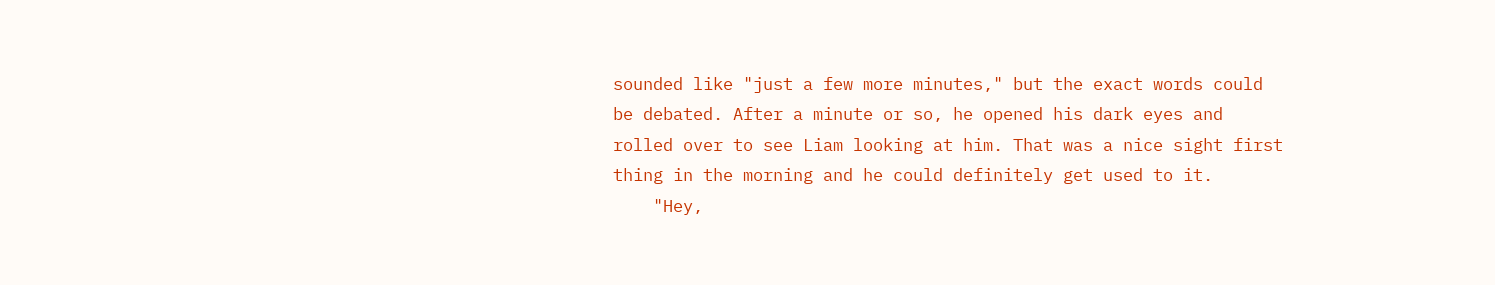sounded like "just a few more minutes," but the exact words could be debated. After a minute or so, he opened his dark eyes and rolled over to see Liam looking at him. That was a nice sight first thing in the morning and he could definitely get used to it.
    "Hey,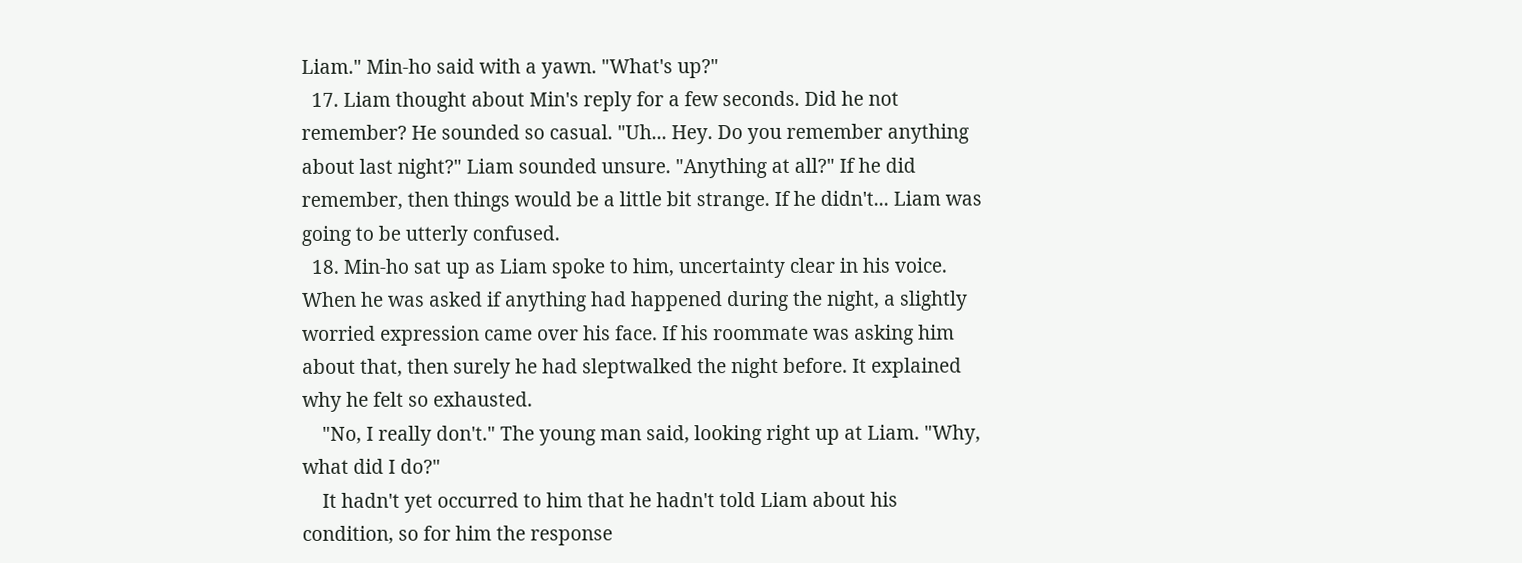Liam." Min-ho said with a yawn. "What's up?"
  17. Liam thought about Min's reply for a few seconds. Did he not remember? He sounded so casual. "Uh... Hey. Do you remember anything about last night?" Liam sounded unsure. "Anything at all?" If he did remember, then things would be a little bit strange. If he didn't... Liam was going to be utterly confused.
  18. Min-ho sat up as Liam spoke to him, uncertainty clear in his voice. When he was asked if anything had happened during the night, a slightly worried expression came over his face. If his roommate was asking him about that, then surely he had sleptwalked the night before. It explained why he felt so exhausted.
    "No, I really don't." The young man said, looking right up at Liam. "Why, what did I do?"
    It hadn't yet occurred to him that he hadn't told Liam about his condition, so for him the response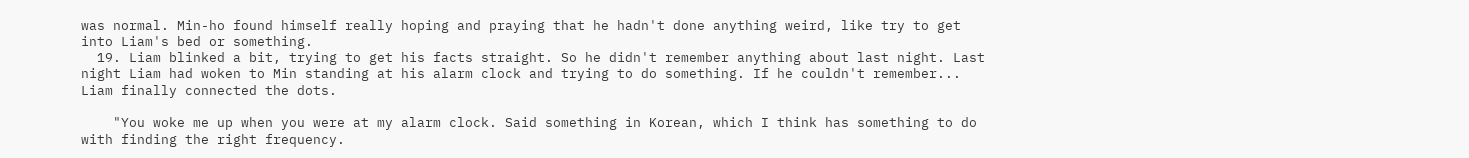was normal. Min-ho found himself really hoping and praying that he hadn't done anything weird, like try to get into Liam's bed or something.
  19. Liam blinked a bit, trying to get his facts straight. So he didn't remember anything about last night. Last night Liam had woken to Min standing at his alarm clock and trying to do something. If he couldn't remember... Liam finally connected the dots.

    "You woke me up when you were at my alarm clock. Said something in Korean, which I think has something to do with finding the right frequency.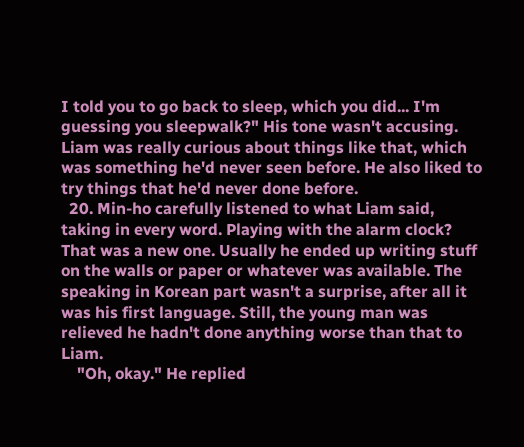I told you to go back to sleep, which you did... I'm guessing you sleepwalk?" His tone wasn't accusing. Liam was really curious about things like that, which was something he'd never seen before. He also liked to try things that he'd never done before.
  20. Min-ho carefully listened to what Liam said, taking in every word. Playing with the alarm clock? That was a new one. Usually he ended up writing stuff on the walls or paper or whatever was available. The speaking in Korean part wasn't a surprise, after all it was his first language. Still, the young man was relieved he hadn't done anything worse than that to Liam.
    "Oh, okay." He replied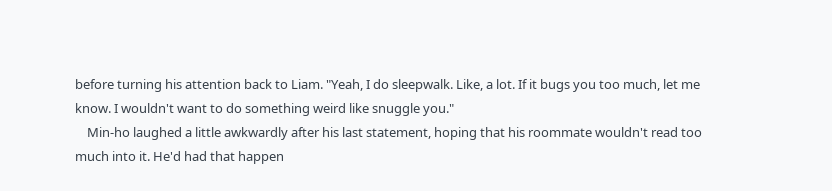before turning his attention back to Liam. "Yeah, I do sleepwalk. Like, a lot. If it bugs you too much, let me know. I wouldn't want to do something weird like snuggle you."
    Min-ho laughed a little awkwardly after his last statement, hoping that his roommate wouldn't read too much into it. He'd had that happen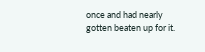once and had nearly gotten beaten up for it.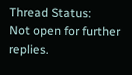Thread Status:
Not open for further replies.